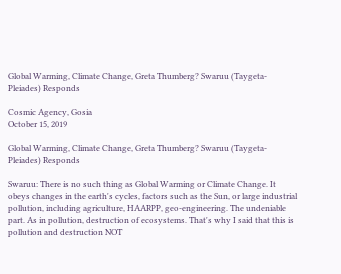Global Warming, Climate Change, Greta Thumberg? Swaruu (Taygeta-Pleiades) Responds

Cosmic Agency, Gosia
October 15, 2019

Global Warming, Climate Change, Greta Thumberg? Swaruu (Taygeta-Pleiades) Responds

Swaruu: There is no such thing as Global Warming or Climate Change. It obeys changes in the earth's cycles, factors such as the Sun, or large industrial pollution, including agriculture, HAARPP, geo-engineering. The undeniable part. As in pollution, destruction of ecosystems. That's why I said that this is pollution and destruction NOT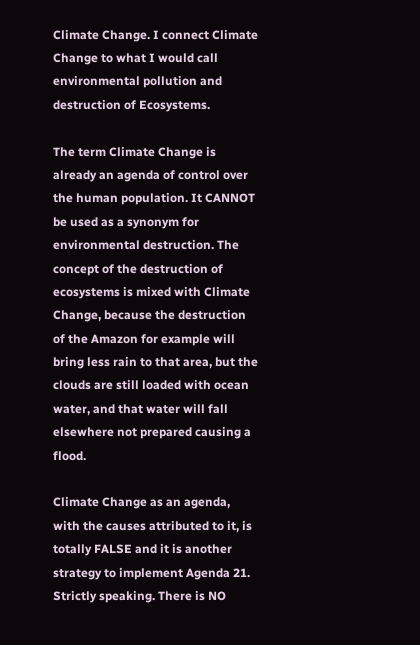Climate Change. I connect Climate Change to what I would call environmental pollution and destruction of Ecosystems.

The term Climate Change is already an agenda of control over the human population. It CANNOT be used as a synonym for environmental destruction. The concept of the destruction of ecosystems is mixed with Climate Change, because the destruction of the Amazon for example will bring less rain to that area, but the clouds are still loaded with ocean water, and that water will fall elsewhere not prepared causing a flood.

Climate Change as an agenda, with the causes attributed to it, is totally FALSE and it is another strategy to implement Agenda 21. Strictly speaking. There is NO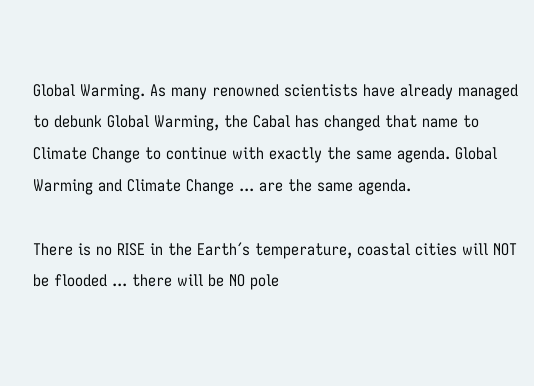Global Warming. As many renowned scientists have already managed to debunk Global Warming, the Cabal has changed that name to Climate Change to continue with exactly the same agenda. Global Warming and Climate Change ... are the same agenda.

There is no RISE in the Earth´s temperature, coastal cities will NOT be flooded ... there will be NO pole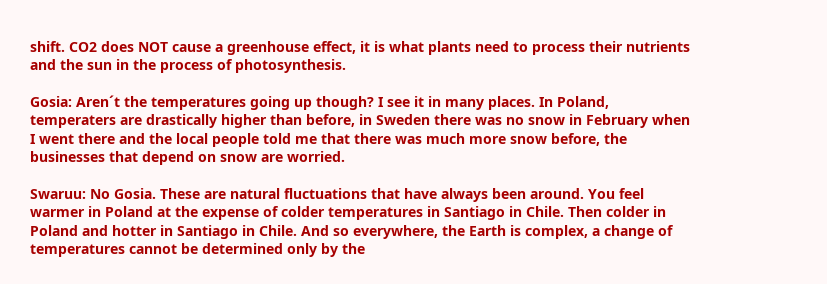shift. CO2 does NOT cause a greenhouse effect, it is what plants need to process their nutrients and the sun in the process of photosynthesis.

Gosia: Aren´t the temperatures going up though? I see it in many places. In Poland, temperaters are drastically higher than before, in Sweden there was no snow in February when I went there and the local people told me that there was much more snow before, the businesses that depend on snow are worried.

Swaruu: No Gosia. These are natural fluctuations that have always been around. You feel warmer in Poland at the expense of colder temperatures in Santiago in Chile. Then colder in Poland and hotter in Santiago in Chile. And so everywhere, the Earth is complex, a change of temperatures cannot be determined only by the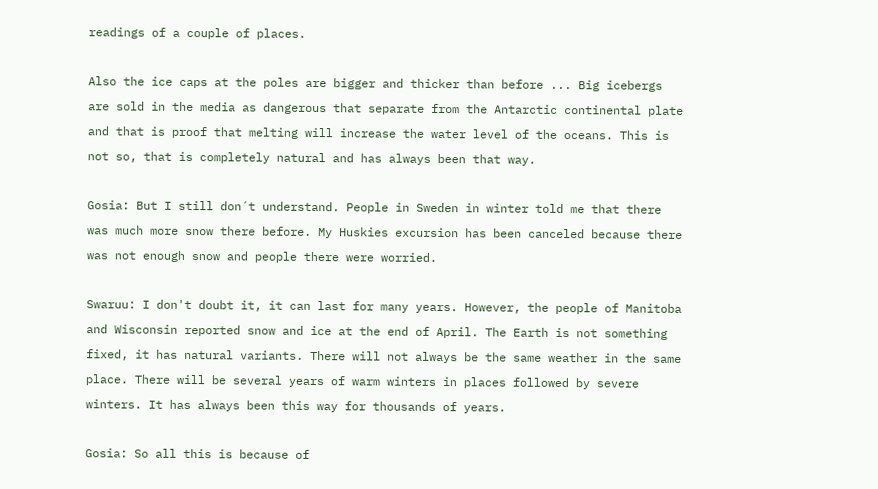readings of a couple of places.

Also the ice caps at the poles are bigger and thicker than before ... Big icebergs are sold in the media as dangerous that separate from the Antarctic continental plate and that is proof that melting will increase the water level of the oceans. This is not so, that is completely natural and has always been that way.

Gosia: But I still don´t understand. People in Sweden in winter told me that there was much more snow there before. My Huskies excursion has been canceled because there was not enough snow and people there were worried.

Swaruu: I don't doubt it, it can last for many years. However, the people of Manitoba and Wisconsin reported snow and ice at the end of April. The Earth is not something fixed, it has natural variants. There will not always be the same weather in the same place. There will be several years of warm winters in places followed by severe winters. It has always been this way for thousands of years.

Gosia: So all this is because of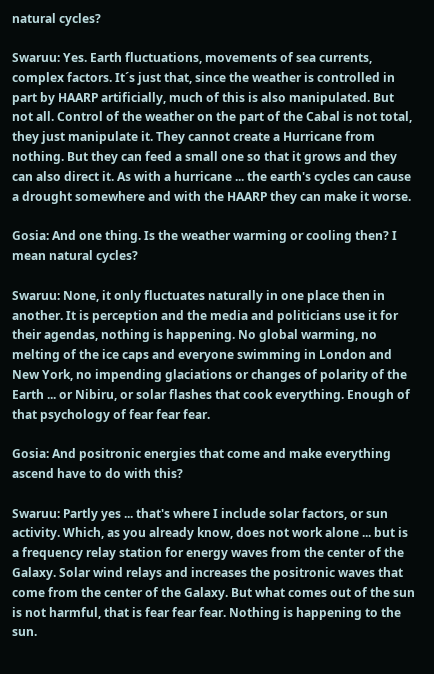natural cycles?

Swaruu: Yes. Earth fluctuations, movements of sea currents, complex factors. It´s just that, since the weather is controlled in part by HAARP artificially, much of this is also manipulated. But not all. Control of the weather on the part of the Cabal is not total, they just manipulate it. They cannot create a Hurricane from nothing. But they can feed a small one so that it grows and they can also direct it. As with a hurricane ... the earth's cycles can cause a drought somewhere and with the HAARP they can make it worse.

Gosia: And one thing. Is the weather warming or cooling then? I mean natural cycles?

Swaruu: None, it only fluctuates naturally in one place then in another. It is perception and the media and politicians use it for their agendas, nothing is happening. No global warming, no melting of the ice caps and everyone swimming in London and New York, no impending glaciations or changes of polarity of the Earth ... or Nibiru, or solar flashes that cook everything. Enough of that psychology of fear fear fear.

Gosia: And positronic energies that come and make everything ascend have to do with this?

Swaruu: Partly yes ... that's where I include solar factors, or sun activity. Which, as you already know, does not work alone ... but is a frequency relay station for energy waves from the center of the Galaxy. Solar wind relays and increases the positronic waves that come from the center of the Galaxy. But what comes out of the sun is not harmful, that is fear fear fear. Nothing is happening to the sun.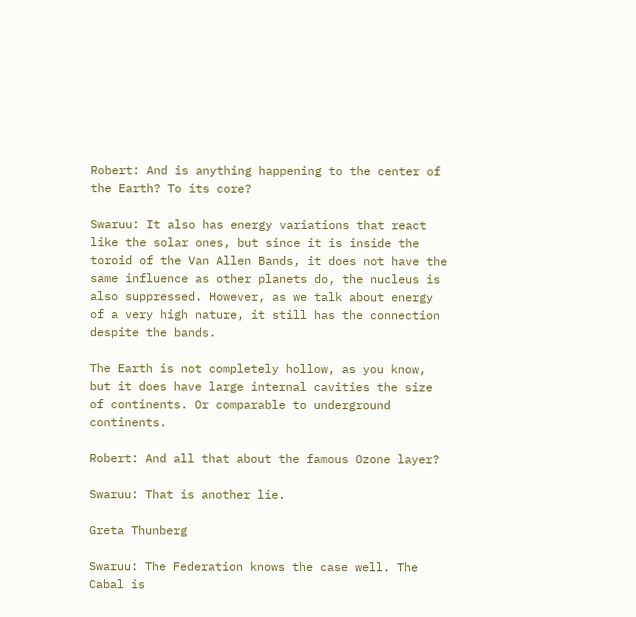Robert: And is anything happening to the center of the Earth? To its core?

Swaruu: It also has energy variations that react like the solar ones, but since it is inside the toroid of the Van Allen Bands, it does not have the same influence as other planets do, the nucleus is also suppressed. However, as we talk about energy of a very high nature, it still has the connection despite the bands.

The Earth is not completely hollow, as you know, but it does have large internal cavities the size of continents. Or comparable to underground continents.

Robert: And all that about the famous Ozone layer?

Swaruu: That is another lie.

Greta Thunberg

Swaruu: The Federation knows the case well. The Cabal is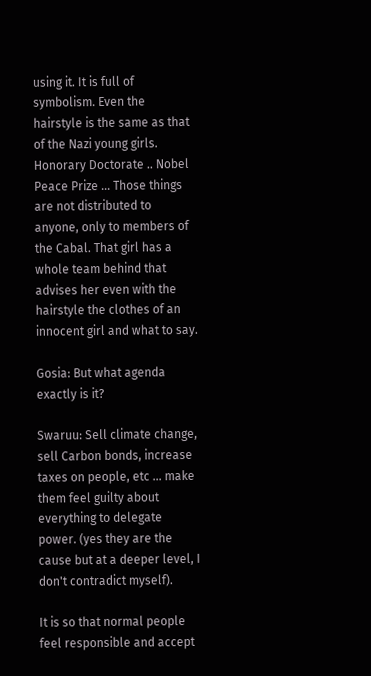using it. It is full of symbolism. Even the hairstyle is the same as that of the Nazi young girls. Honorary Doctorate .. Nobel Peace Prize ... Those things are not distributed to anyone, only to members of the Cabal. That girl has a whole team behind that advises her even with the hairstyle the clothes of an innocent girl and what to say.

Gosia: But what agenda exactly is it?

Swaruu: Sell climate change, sell Carbon bonds, increase taxes on people, etc ... make them feel guilty about everything to delegate power. (yes they are the cause but at a deeper level, I don't contradict myself).

It is so that normal people feel responsible and accept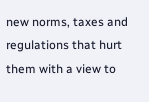new norms, taxes and regulations that hurt them with a view to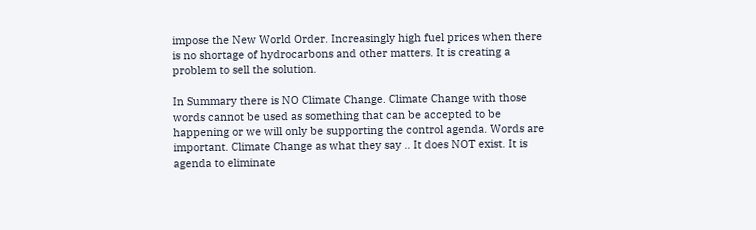impose the New World Order. Increasingly high fuel prices when there is no shortage of hydrocarbons and other matters. It is creating a problem to sell the solution.

In Summary there is NO Climate Change. Climate Change with those words cannot be used as something that can be accepted to be happening or we will only be supporting the control agenda. Words are important. Climate Change as what they say .. It does NOT exist. It is agenda to eliminate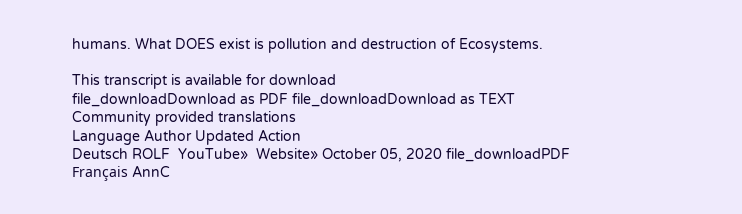humans. What DOES exist is pollution and destruction of Ecosystems.

This transcript is available for download
file_downloadDownload as PDF file_downloadDownload as TEXT
Community provided translations
Language Author Updated Action
Deutsch ROLF  YouTube»  Website» October 05, 2020 file_downloadPDF
Français AnnC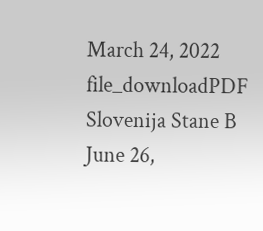March 24, 2022 file_downloadPDF
Slovenija Stane B June 26,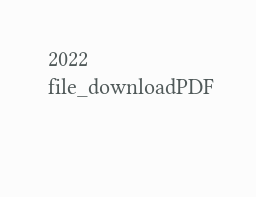2022 file_downloadPDF